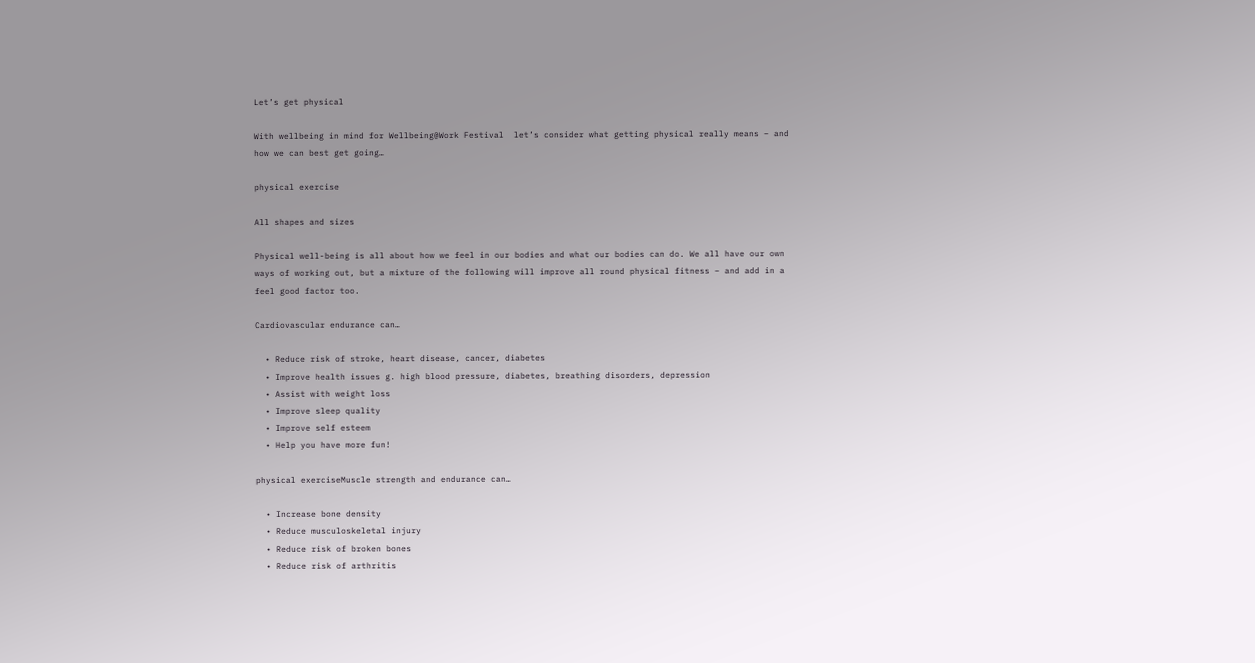Let’s get physical

With wellbeing in mind for Wellbeing@Work Festival  let’s consider what getting physical really means – and how we can best get going…

physical exercise

All shapes and sizes

Physical well-being is all about how we feel in our bodies and what our bodies can do. We all have our own ways of working out, but a mixture of the following will improve all round physical fitness – and add in a feel good factor too.

Cardiovascular endurance can…

  • Reduce risk of stroke, heart disease, cancer, diabetes
  • Improve health issues g. high blood pressure, diabetes, breathing disorders, depression
  • Assist with weight loss
  • Improve sleep quality
  • Improve self esteem
  • Help you have more fun!

physical exerciseMuscle strength and endurance can…

  • Increase bone density
  • Reduce musculoskeletal injury
  • Reduce risk of broken bones
  • Reduce risk of arthritis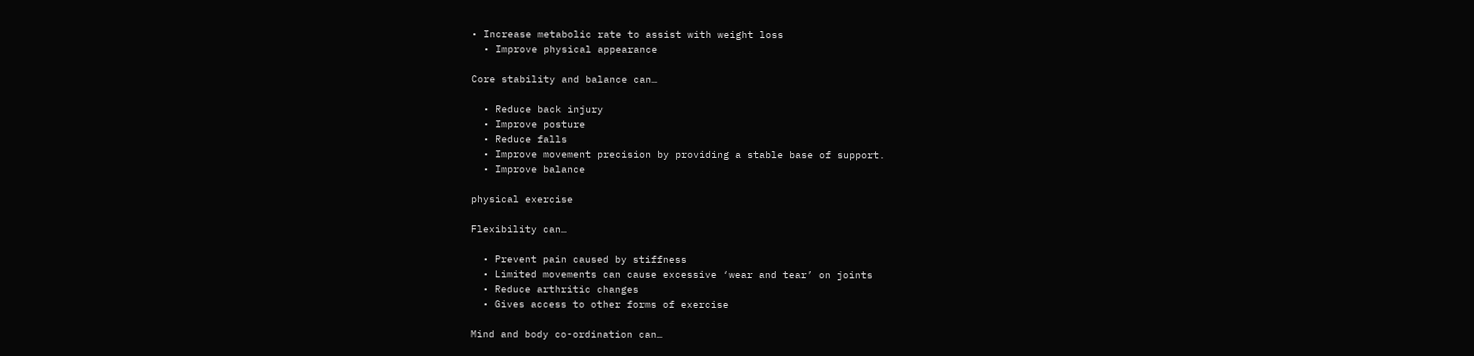• Increase metabolic rate to assist with weight loss
  • Improve physical appearance

Core stability and balance can…

  • Reduce back injury
  • Improve posture
  • Reduce falls
  • Improve movement precision by providing a stable base of support.
  • Improve balance

physical exercise

Flexibility can…

  • Prevent pain caused by stiffness
  • Limited movements can cause excessive ‘wear and tear’ on joints
  • Reduce arthritic changes
  • Gives access to other forms of exercise

Mind and body co-ordination can…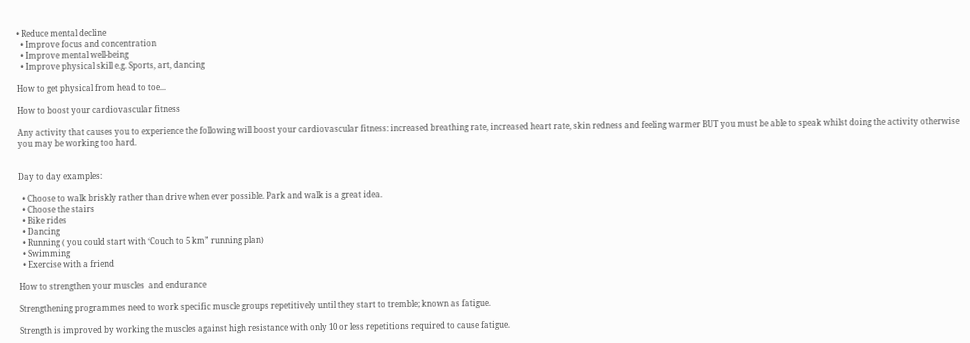• Reduce mental decline
  • Improve focus and concentration
  • Improve mental well-being
  • Improve physical skill e.g. Sports, art, dancing

How to get physical from head to toe...

How to boost your cardiovascular fitness

Any activity that causes you to experience the following will boost your cardiovascular fitness: increased breathing rate, increased heart rate, skin redness and feeling warmer BUT you must be able to speak whilst doing the activity otherwise you may be working too hard.


Day to day examples:

  • Choose to walk briskly rather than drive when ever possible. Park and walk is a great idea.
  • Choose the stairs
  • Bike rides
  • Dancing
  • Running ( you could start with ‘Couch to 5 km” running plan)
  • Swimming
  • Exercise with a friend

How to strengthen your muscles  and endurance

Strengthening programmes need to work specific muscle groups repetitively until they start to tremble; known as fatigue.

Strength is improved by working the muscles against high resistance with only 10 or less repetitions required to cause fatigue.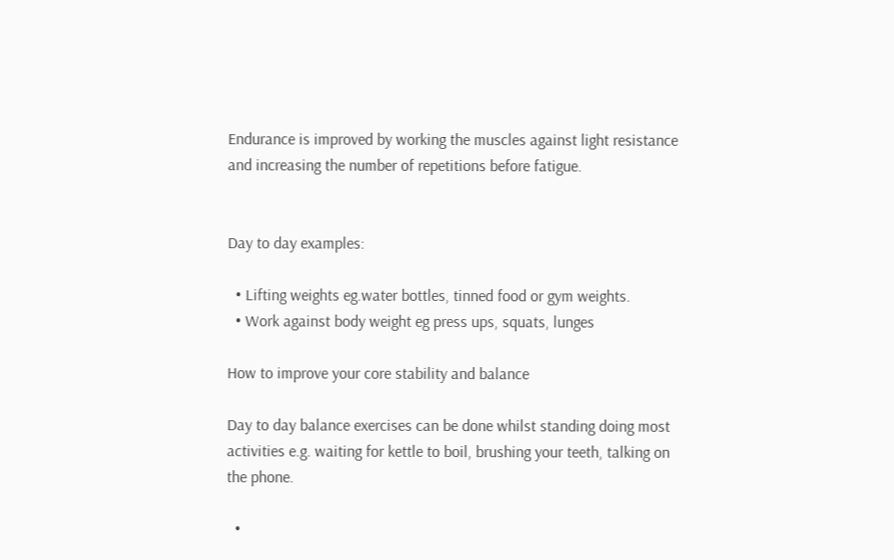Endurance is improved by working the muscles against light resistance and increasing the number of repetitions before fatigue.


Day to day examples:

  • Lifting weights eg.water bottles, tinned food or gym weights.
  • Work against body weight eg press ups, squats, lunges

How to improve your core stability and balance

Day to day balance exercises can be done whilst standing doing most activities e.g. waiting for kettle to boil, brushing your teeth, talking on the phone.

  •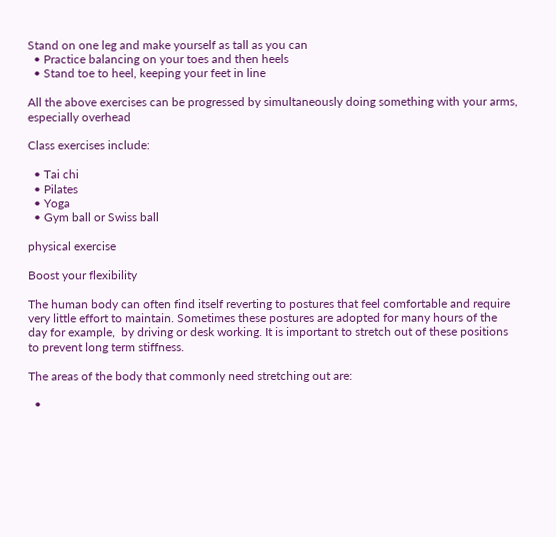Stand on one leg and make yourself as tall as you can
  • Practice balancing on your toes and then heels
  • Stand toe to heel, keeping your feet in line

All the above exercises can be progressed by simultaneously doing something with your arms, especially overhead

Class exercises include:

  • Tai chi
  • Pilates
  • Yoga
  • Gym ball or Swiss ball

physical exercise

Boost your flexibility

The human body can often find itself reverting to postures that feel comfortable and require very little effort to maintain. Sometimes these postures are adopted for many hours of the day for example,  by driving or desk working. It is important to stretch out of these positions to prevent long term stiffness.

The areas of the body that commonly need stretching out are:

  •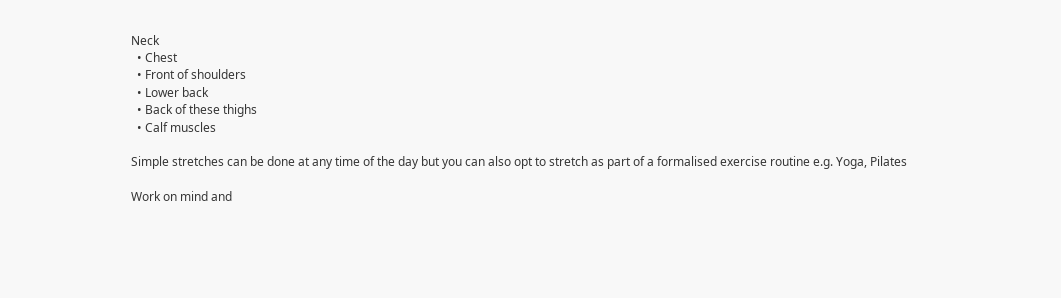Neck
  • Chest
  • Front of shoulders
  • Lower back
  • Back of these thighs
  • Calf muscles

Simple stretches can be done at any time of the day but you can also opt to stretch as part of a formalised exercise routine e.g. Yoga, Pilates

Work on mind and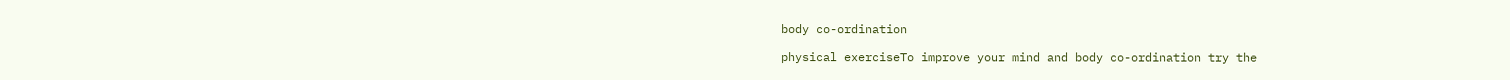body co-ordination

physical exerciseTo improve your mind and body co-ordination try the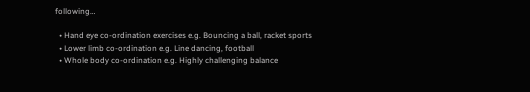following…

  • Hand eye co-ordination exercises e.g. Bouncing a ball, racket sports
  • Lower limb co-ordination e.g. Line dancing, football
  • Whole body co-ordination e.g. Highly challenging balance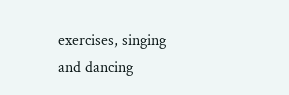exercises, singing and dancing